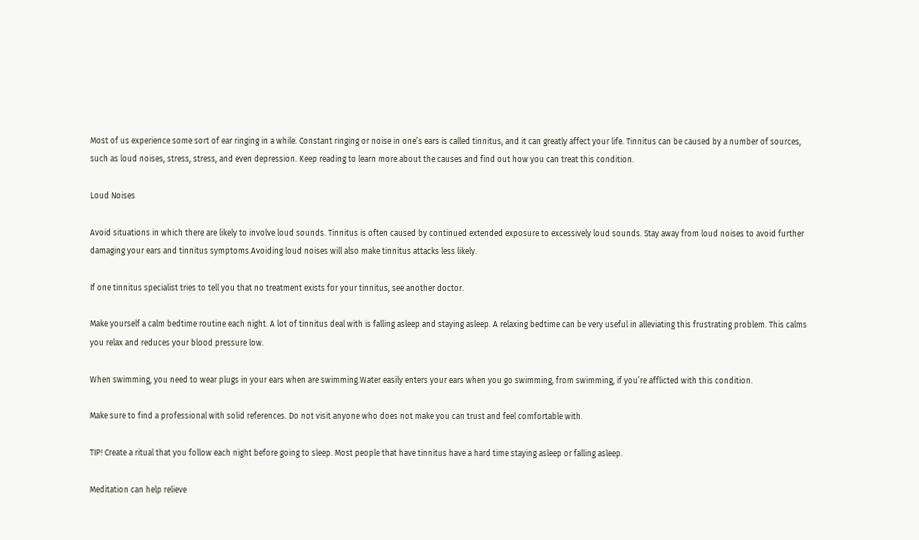Most of us experience some sort of ear ringing in a while. Constant ringing or noise in one’s ears is called tinnitus, and it can greatly affect your life. Tinnitus can be caused by a number of sources, such as loud noises, stress, stress, and even depression. Keep reading to learn more about the causes and find out how you can treat this condition.

Loud Noises

Avoid situations in which there are likely to involve loud sounds. Tinnitus is often caused by continued extended exposure to excessively loud sounds. Stay away from loud noises to avoid further damaging your ears and tinnitus symptoms.Avoiding loud noises will also make tinnitus attacks less likely.

If one tinnitus specialist tries to tell you that no treatment exists for your tinnitus, see another doctor.

Make yourself a calm bedtime routine each night. A lot of tinnitus deal with is falling asleep and staying asleep. A relaxing bedtime can be very useful in alleviating this frustrating problem. This calms you relax and reduces your blood pressure low.

When swimming, you need to wear plugs in your ears when are swimming.Water easily enters your ears when you go swimming, from swimming, if you’re afflicted with this condition.

Make sure to find a professional with solid references. Do not visit anyone who does not make you can trust and feel comfortable with.

TIP! Create a ritual that you follow each night before going to sleep. Most people that have tinnitus have a hard time staying asleep or falling asleep.

Meditation can help relieve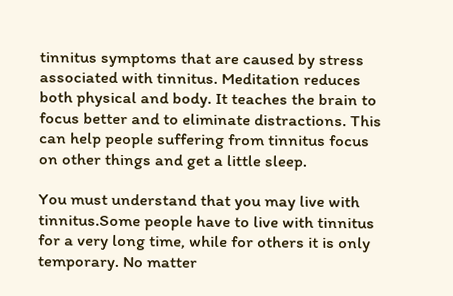tinnitus symptoms that are caused by stress associated with tinnitus. Meditation reduces both physical and body. It teaches the brain to focus better and to eliminate distractions. This can help people suffering from tinnitus focus on other things and get a little sleep.

You must understand that you may live with tinnitus.Some people have to live with tinnitus for a very long time, while for others it is only temporary. No matter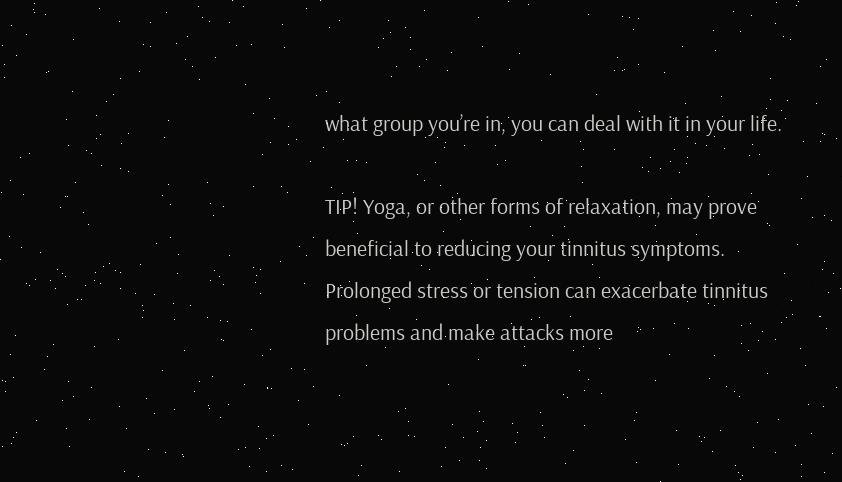what group you’re in, you can deal with it in your life.

TIP! Yoga, or other forms of relaxation, may prove beneficial to reducing your tinnitus symptoms. Prolonged stress or tension can exacerbate tinnitus problems and make attacks more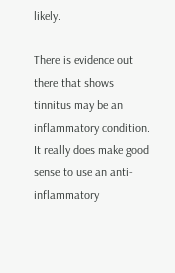likely.

There is evidence out there that shows tinnitus may be an inflammatory condition. It really does make good sense to use an anti-inflammatory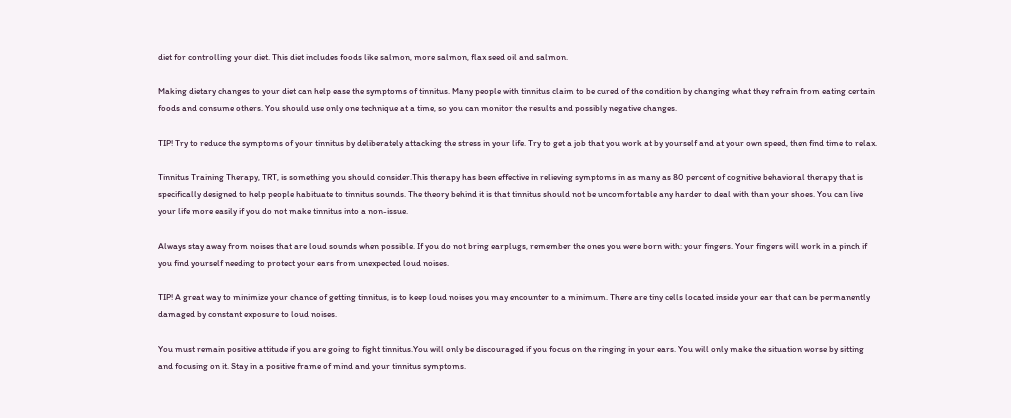diet for controlling your diet. This diet includes foods like salmon, more salmon, flax seed oil and salmon.

Making dietary changes to your diet can help ease the symptoms of tinnitus. Many people with tinnitus claim to be cured of the condition by changing what they refrain from eating certain foods and consume others. You should use only one technique at a time, so you can monitor the results and possibly negative changes.

TIP! Try to reduce the symptoms of your tinnitus by deliberately attacking the stress in your life. Try to get a job that you work at by yourself and at your own speed, then find time to relax.

Tinnitus Training Therapy, TRT, is something you should consider.This therapy has been effective in relieving symptoms in as many as 80 percent of cognitive behavioral therapy that is specifically designed to help people habituate to tinnitus sounds. The theory behind it is that tinnitus should not be uncomfortable any harder to deal with than your shoes. You can live your life more easily if you do not make tinnitus into a non-issue.

Always stay away from noises that are loud sounds when possible. If you do not bring earplugs, remember the ones you were born with: your fingers. Your fingers will work in a pinch if you find yourself needing to protect your ears from unexpected loud noises.

TIP! A great way to minimize your chance of getting tinnitus, is to keep loud noises you may encounter to a minimum. There are tiny cells located inside your ear that can be permanently damaged by constant exposure to loud noises.

You must remain positive attitude if you are going to fight tinnitus.You will only be discouraged if you focus on the ringing in your ears. You will only make the situation worse by sitting and focusing on it. Stay in a positive frame of mind and your tinnitus symptoms.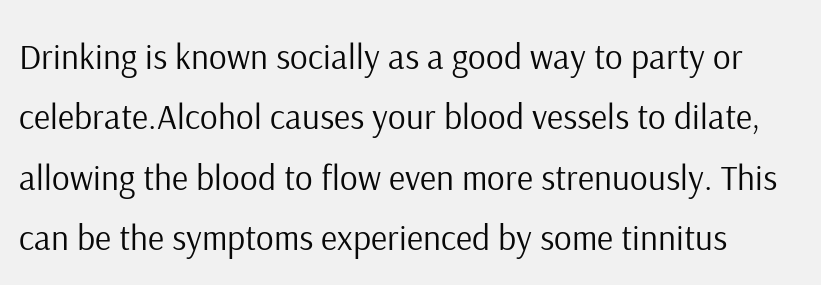Drinking is known socially as a good way to party or celebrate.Alcohol causes your blood vessels to dilate, allowing the blood to flow even more strenuously. This can be the symptoms experienced by some tinnitus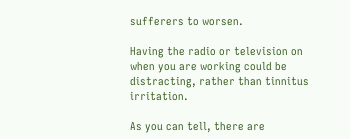sufferers to worsen.

Having the radio or television on when you are working could be distracting, rather than tinnitus irritation.

As you can tell, there are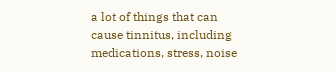a lot of things that can cause tinnitus, including medications, stress, noise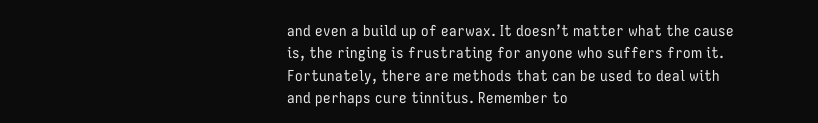and even a build up of earwax. It doesn’t matter what the cause is, the ringing is frustrating for anyone who suffers from it. Fortunately, there are methods that can be used to deal with and perhaps cure tinnitus. Remember to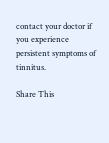contact your doctor if you experience persistent symptoms of tinnitus.

Share This